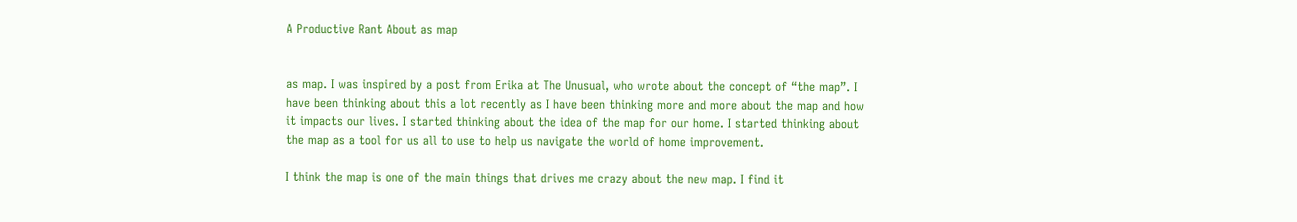A Productive Rant About as map


as map. I was inspired by a post from Erika at The Unusual, who wrote about the concept of “the map”. I have been thinking about this a lot recently as I have been thinking more and more about the map and how it impacts our lives. I started thinking about the idea of the map for our home. I started thinking about the map as a tool for us all to use to help us navigate the world of home improvement.

I think the map is one of the main things that drives me crazy about the new map. I find it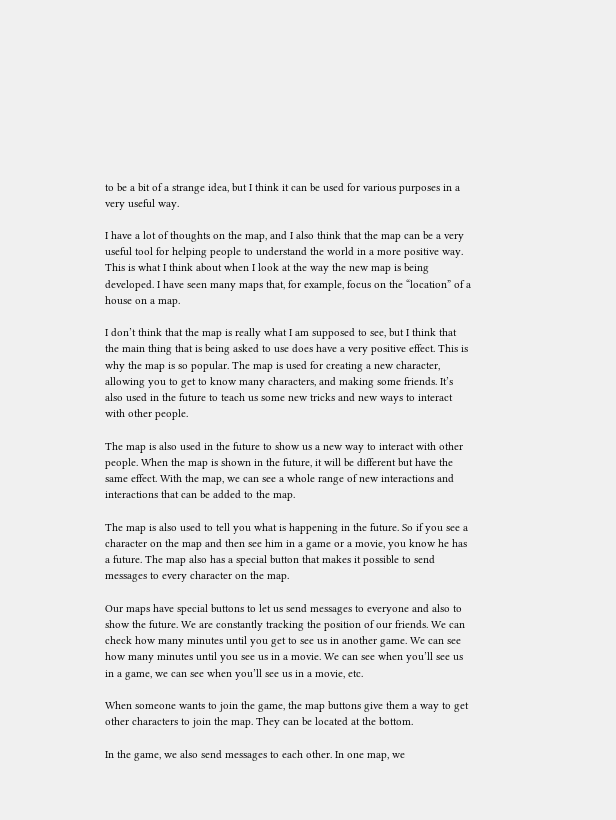to be a bit of a strange idea, but I think it can be used for various purposes in a very useful way.

I have a lot of thoughts on the map, and I also think that the map can be a very useful tool for helping people to understand the world in a more positive way. This is what I think about when I look at the way the new map is being developed. I have seen many maps that, for example, focus on the “location” of a house on a map.

I don’t think that the map is really what I am supposed to see, but I think that the main thing that is being asked to use does have a very positive effect. This is why the map is so popular. The map is used for creating a new character, allowing you to get to know many characters, and making some friends. It’s also used in the future to teach us some new tricks and new ways to interact with other people.

The map is also used in the future to show us a new way to interact with other people. When the map is shown in the future, it will be different but have the same effect. With the map, we can see a whole range of new interactions and interactions that can be added to the map.

The map is also used to tell you what is happening in the future. So if you see a character on the map and then see him in a game or a movie, you know he has a future. The map also has a special button that makes it possible to send messages to every character on the map.

Our maps have special buttons to let us send messages to everyone and also to show the future. We are constantly tracking the position of our friends. We can check how many minutes until you get to see us in another game. We can see how many minutes until you see us in a movie. We can see when you’ll see us in a game, we can see when you’ll see us in a movie, etc.

When someone wants to join the game, the map buttons give them a way to get other characters to join the map. They can be located at the bottom.

In the game, we also send messages to each other. In one map, we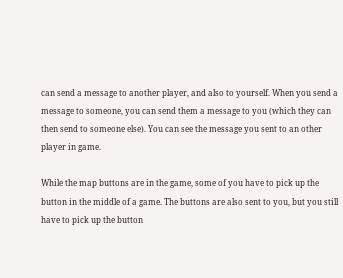can send a message to another player, and also to yourself. When you send a message to someone, you can send them a message to you (which they can then send to someone else). You can see the message you sent to an other player in game.

While the map buttons are in the game, some of you have to pick up the button in the middle of a game. The buttons are also sent to you, but you still have to pick up the button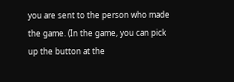you are sent to the person who made the game. (In the game, you can pick up the button at the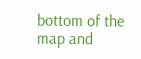bottom of the map and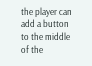the player can add a button to the middle of the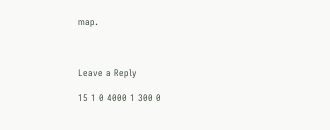map.



Leave a Reply

15 1 0 4000 1 300 0